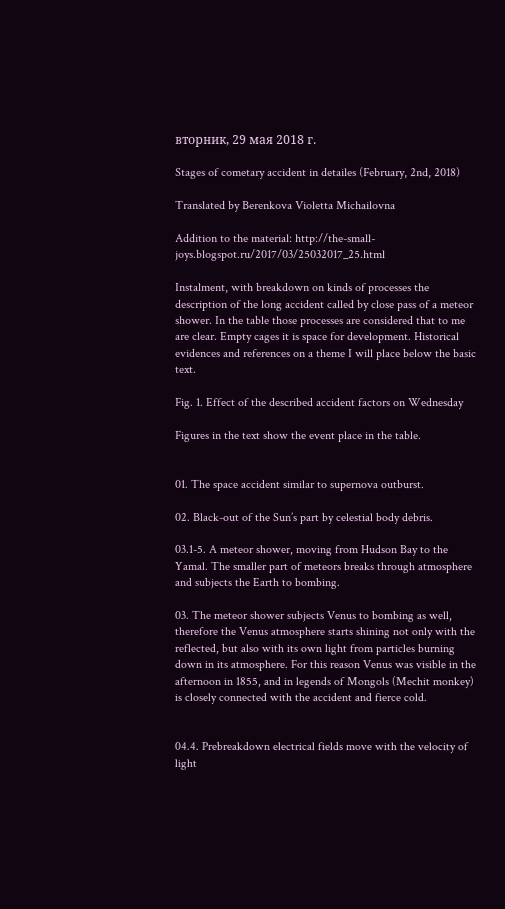вторник, 29 мая 2018 г.

Stages of cometary accident in detailes (February, 2nd, 2018)

Translated by Berenkova Violetta Michailovna

Addition to the material: http://the-small-joys.blogspot.ru/2017/03/25032017_25.html

Instalment, with breakdown on kinds of processes the description of the long accident called by close pass of a meteor shower. In the table those processes are considered that to me are clear. Empty cages it is space for development. Historical evidences and references on a theme I will place below the basic text.

Fig. 1. Effect of the described accident factors on Wednesday

Figures in the text show the event place in the table.


01. The space accident similar to supernova outburst.

02. Black-out of the Sun’s part by celestial body debris.

03.1-5. A meteor shower, moving from Hudson Bay to the Yamal. The smaller part of meteors breaks through atmosphere and subjects the Earth to bombing.

03. The meteor shower subjects Venus to bombing as well, therefore the Venus atmosphere starts shining not only with the reflected, but also with its own light from particles burning down in its atmosphere. For this reason Venus was visible in the afternoon in 1855, and in legends of Mongols (Mechit monkey) is closely connected with the accident and fierce cold.


04.4. Prebreakdown electrical fields move with the velocity of light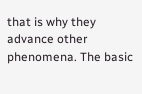that is why they advance other phenomena. The basic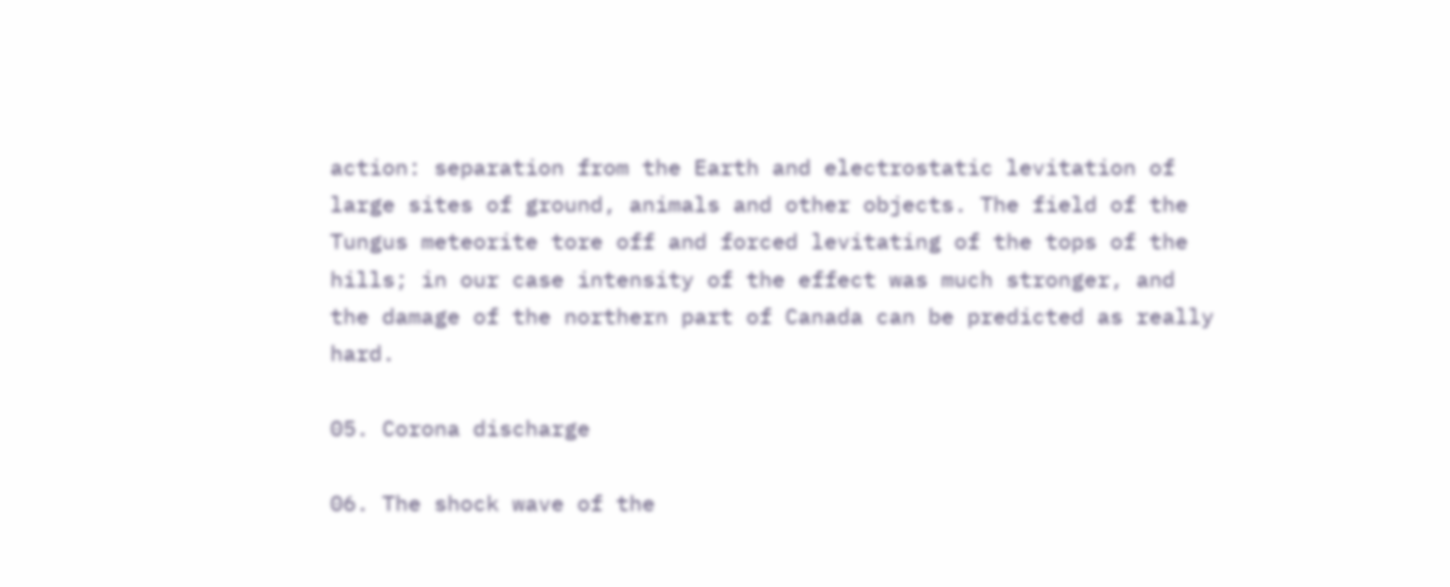action: separation from the Earth and electrostatic levitation of large sites of ground, animals and other objects. The field of the Tungus meteorite tore off and forced levitating of the tops of the hills; in our case intensity of the effect was much stronger, and the damage of the northern part of Canada can be predicted as really hard.

05. Corona discharge

06. The shock wave of the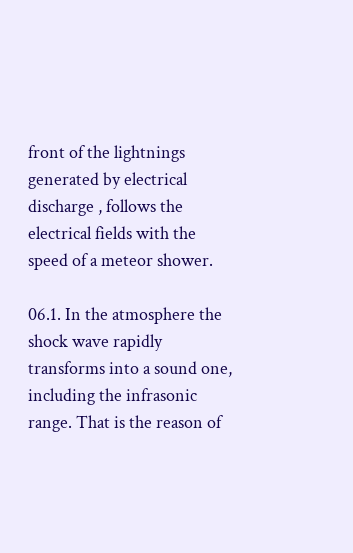front of the lightnings generated by electrical discharge , follows the electrical fields with the speed of a meteor shower.

06.1. In the atmosphere the shock wave rapidly transforms into a sound one, including the infrasonic range. That is the reason of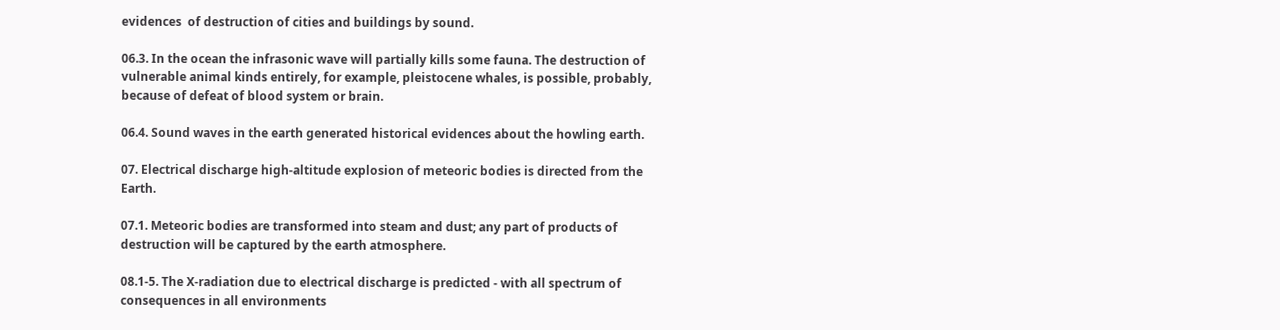evidences  of destruction of cities and buildings by sound.

06.3. In the ocean the infrasonic wave will partially kills some fauna. The destruction of vulnerable animal kinds entirely, for example, pleistocene whales, is possible, probably, because of defeat of blood system or brain.

06.4. Sound waves in the earth generated historical evidences about the howling earth.

07. Electrical discharge high-altitude explosion of meteoric bodies is directed from the Earth.

07.1. Meteoric bodies are transformed into steam and dust; any part of products of destruction will be captured by the earth atmosphere.

08.1-5. The X-radiation due to electrical discharge is predicted - with all spectrum of consequences in all environments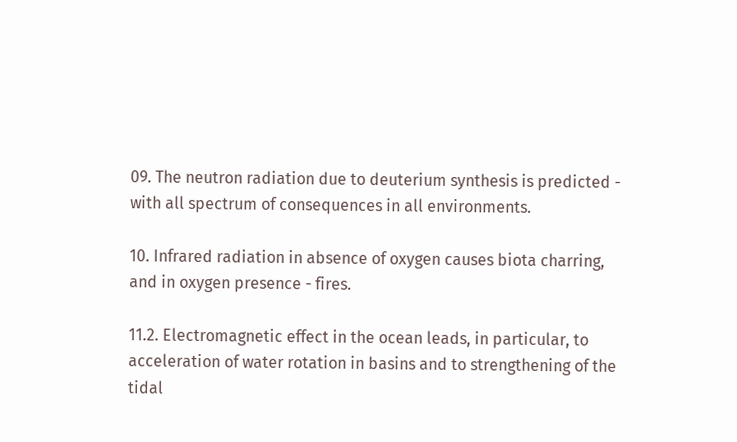09. The neutron radiation due to deuterium synthesis is predicted - with all spectrum of consequences in all environments.

10. Infrared radiation in absence of oxygen causes biota charring, and in oxygen presence - fires.

11.2. Electromagnetic effect in the ocean leads, in particular, to acceleration of water rotation in basins and to strengthening of the tidal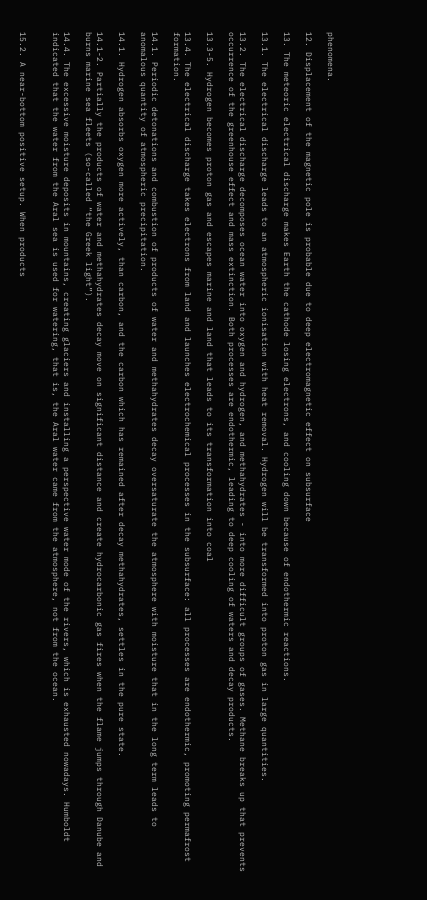phenomena.

12. Displacement of the magnetic pole is probable due to deep electromagnetic effect on subsurface

13. The meteoric electrical discharge makes Earth the cathode losing electrons, and cooling down because of endothermic reactions.

13.1. The electrical discharge leads to an atmospheric ionisation with heat removal. Hydrogen will be transformed into proton gas in large quantities.

13.2. The electrical discharge decomposes ocean water into oxygen and hydrogen, and methahydrates - into more difficult groups of gases. Methane breaks up that prevents occurrence of the greenhouse effect and mass extinction. Both processes are endothermic, leading to deep cooling of waters and decay products.

13.3-5. Hydrogen becomes proton gas and escapes marine and land that leads to its transformation into coal

13.4. The electrical discharge takes electrons from land and launches electrochemical processes in the subsurface: all processes are endothermic, promoting permafrost formation.

14.1. Periodic detonations and combustion of products of water and methahydrates decay oversaturate the atmosphere with moisture that in the long term leads to anomalous quantity of atmospheric precipitation.

14.1. Hydrogen absorbs oxygen more actively, than carbon, and the carbon which has remained after decay methahydrates, settles in the pure state.

14.1-2. Partially the products of water and methahydrates decay move on significant distance and create hydrocarbonic gas fires when the flame jumps through Danube and burns marine sea fleets (so-called “the Greek light”).

14.4. The excessive moisture deposits in mountains, creating glaciers and installing a perspective water mode of the rivers, which is exhausted nowadays. Humboldt indicated that the water from the Aral sea is used for watering, that is, the Aral water came from the atmosphere, not from the ocean.


15.2. A near-bottom positive setup. When products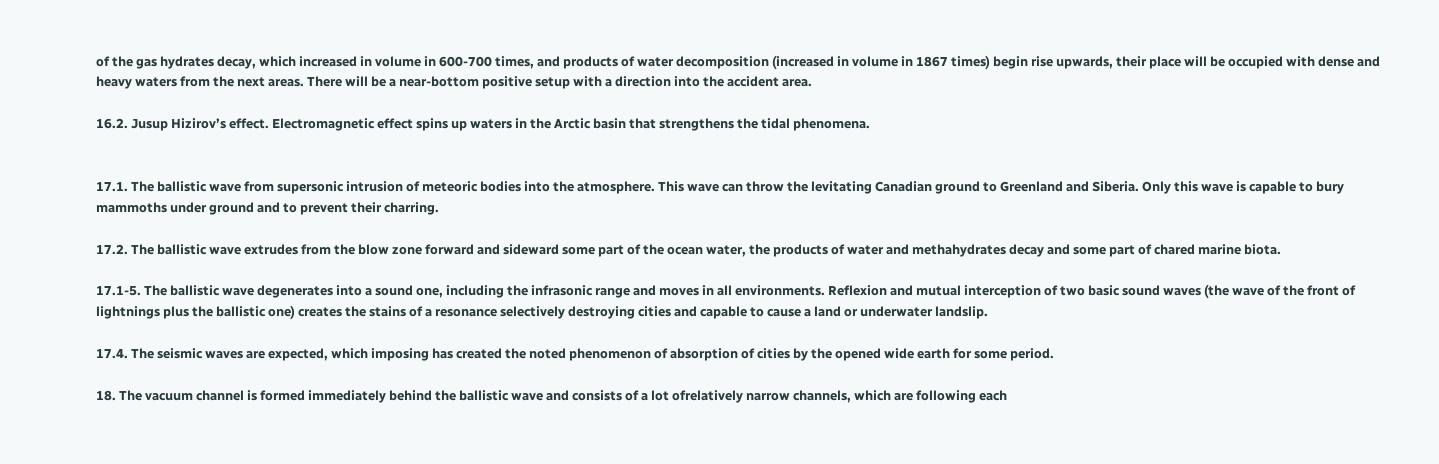of the gas hydrates decay, which increased in volume in 600-700 times, and products of water decomposition (increased in volume in 1867 times) begin rise upwards, their place will be occupied with dense and heavy waters from the next areas. There will be a near-bottom positive setup with a direction into the accident area.

16.2. Jusup Hizirov’s effect. Electromagnetic effect spins up waters in the Arctic basin that strengthens the tidal phenomena.


17.1. The ballistic wave from supersonic intrusion of meteoric bodies into the atmosphere. This wave can throw the levitating Canadian ground to Greenland and Siberia. Only this wave is capable to bury mammoths under ground and to prevent their charring.

17.2. The ballistic wave extrudes from the blow zone forward and sideward some part of the ocean water, the products of water and methahydrates decay and some part of chared marine biota.

17.1-5. The ballistic wave degenerates into a sound one, including the infrasonic range and moves in all environments. Reflexion and mutual interception of two basic sound waves (the wave of the front of lightnings plus the ballistic one) creates the stains of a resonance selectively destroying cities and capable to cause a land or underwater landslip.

17.4. The seismic waves are expected, which imposing has created the noted phenomenon of absorption of cities by the opened wide earth for some period.

18. The vacuum channel is formed immediately behind the ballistic wave and consists of a lot ofrelatively narrow channels, which are following each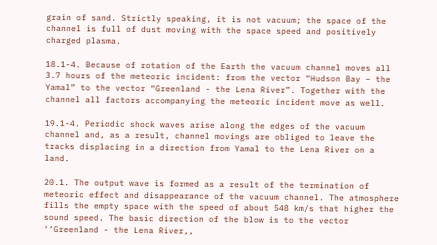grain of sand. Strictly speaking, it is not vacuum; the space of the channel is full of dust moving with the space speed and positively charged plasma.

18.1-4. Because of rotation of the Earth the vacuum channel moves all 3.7 hours of the meteoric incident: from the vector “Hudson Bay – the Yamal” to the vector “Greenland - the Lena River”. Together with the channel all factors accompanying the meteoric incident move as well.

19.1-4. Periodic shock waves arise along the edges of the vacuum channel and, as a result, channel movings are obliged to leave the tracks displacing in a direction from Yamal to the Lena River on a land.

20.1. The output wave is formed as a result of the termination of meteoric effect and disappearance of the vacuum channel. The atmosphere fills the empty space with the speed of about 548 km/s that higher the sound speed. The basic direction of the blow is to the vector ‘‘Greenland - the Lena River,,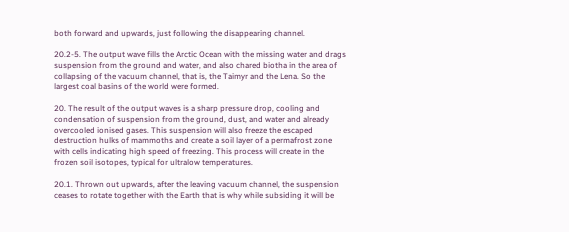both forward and upwards, just following the disappearing channel.

20.2-5. The output wave fills the Arctic Ocean with the missing water and drags suspension from the ground and water, and also chared biotha in the area of collapsing of the vacuum channel, that is, the Taimyr and the Lena. So the largest coal basins of the world were formed.

20. The result of the output waves is a sharp pressure drop, cooling and condensation of suspension from the ground, dust, and water and already overcooled ionised gases. This suspension will also freeze the escaped destruction hulks of mammoths and create a soil layer of a permafrost zone with cells indicating high speed of freezing. This process will create in the frozen soil isotopes, typical for ultralow temperatures.

20.1. Thrown out upwards, after the leaving vacuum channel, the suspension ceases to rotate together with the Earth that is why while subsiding it will be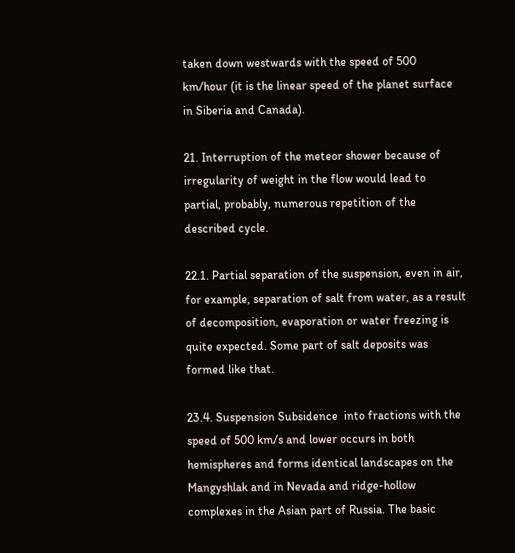taken down westwards with the speed of 500 km/hour (it is the linear speed of the planet surface in Siberia and Canada).

21. Interruption of the meteor shower because of irregularity of weight in the flow would lead to partial, probably, numerous repetition of the described cycle.

22.1. Partial separation of the suspension, even in air, for example, separation of salt from water, as a result of decomposition, evaporation or water freezing is quite expected. Some part of salt deposits was formed like that.

23.4. Suspension Subsidence  into fractions with the speed of 500 km/s and lower occurs in both hemispheres and forms identical landscapes on the Mangyshlak and in Nevada and ridge-hollow complexes in the Asian part of Russia. The basic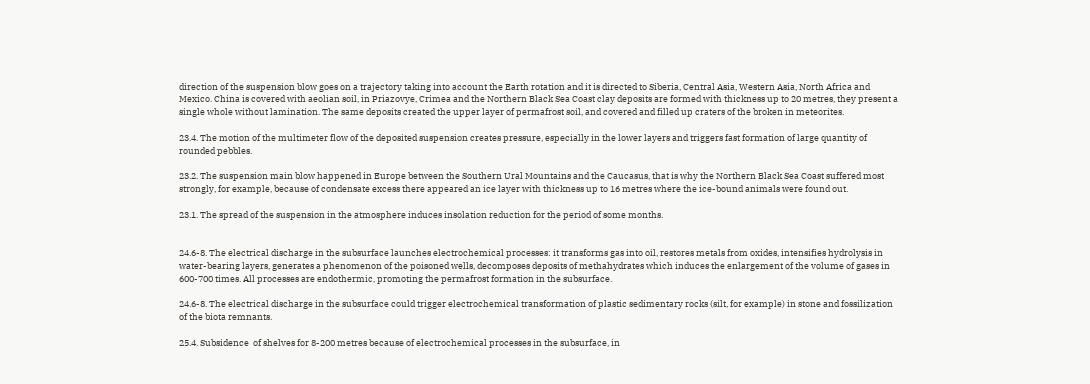direction of the suspension blow goes on a trajectory taking into account the Earth rotation and it is directed to Siberia, Central Asia, Western Asia, North Africa and Mexico. China is covered with aeolian soil, in Priazovye, Crimea and the Northern Black Sea Coast clay deposits are formed with thickness up to 20 metres, they present a single whole without lamination. The same deposits created the upper layer of permafrost soil, and covered and filled up craters of the broken in meteorites.

23.4. The motion of the multimeter flow of the deposited suspension creates pressure, especially in the lower layers and triggers fast formation of large quantity of rounded pebbles.

23.2. The suspension main blow happened in Europe between the Southern Ural Mountains and the Caucasus, that is why the Northern Black Sea Coast suffered most strongly, for example, because of condensate excess there appeared an ice layer with thickness up to 16 metres where the ice-bound animals were found out.

23.1. The spread of the suspension in the atmosphere induces insolation reduction for the period of some months.


24.6-8. The electrical discharge in the subsurface launches electrochemical processes: it transforms gas into oil, restores metals from oxides, intensifies hydrolysis in water-bearing layers, generates a phenomenon of the poisoned wells, decomposes deposits of methahydrates which induces the enlargement of the volume of gases in 600-700 times. All processes are endothermic, promoting the permafrost formation in the subsurface.

24.6-8. The electrical discharge in the subsurface could trigger electrochemical transformation of plastic sedimentary rocks (silt, for example) in stone and fossilization of the biota remnants.

25.4. Subsidence  of shelves for 8-200 metres because of electrochemical processes in the subsurface, in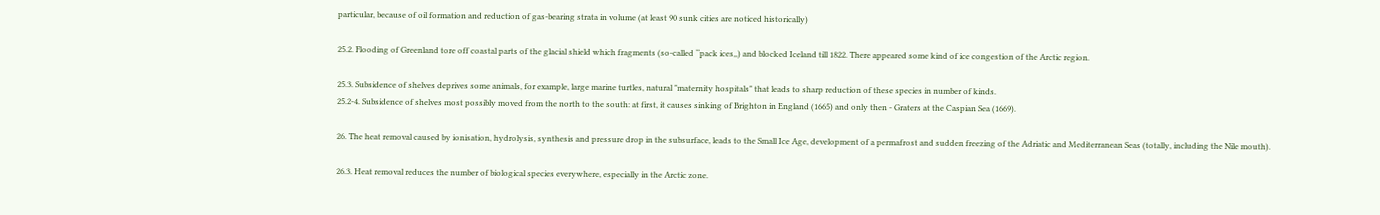particular, because of oil formation and reduction of gas-bearing strata in volume (at least 90 sunk cities are noticed historically)

25.2. Flooding of Greenland tore off coastal parts of the glacial shield which fragments (so-called ‘‘pack ices,,) and blocked Iceland till 1822. There appeared some kind of ice congestion of the Arctic region.

25.3. Subsidence of shelves deprives some animals, for example, large marine turtles, natural "maternity hospitals" that leads to sharp reduction of these species in number of kinds.
25.2-4. Subsidence of shelves most possibly moved from the north to the south: at first, it causes sinking of Brighton in England (1665) and only then - Graters at the Caspian Sea (1669).

26. The heat removal caused by ionisation, hydrolysis, synthesis and pressure drop in the subsurface, leads to the Small Ice Age, development of a permafrost and sudden freezing of the Adriatic and Mediterranean Seas (totally, including the Nile mouth).

26.3. Heat removal reduces the number of biological species everywhere, especially in the Arctic zone.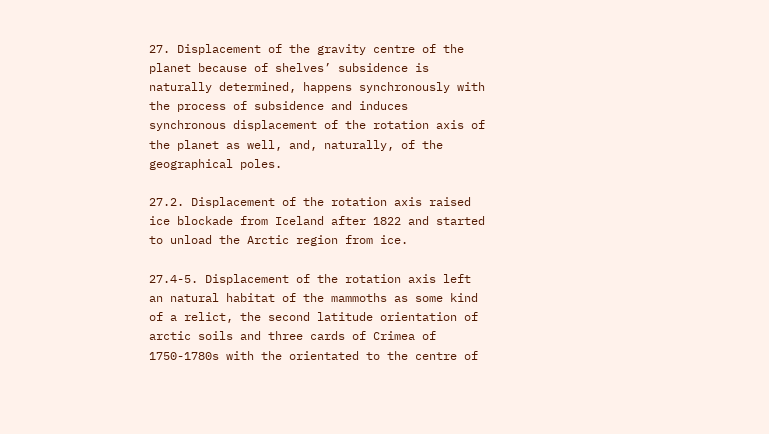27. Displacement of the gravity centre of the planet because of shelves’ subsidence is naturally determined, happens synchronously with the process of subsidence and induces synchronous displacement of the rotation axis of the planet as well, and, naturally, of the geographical poles.

27.2. Displacement of the rotation axis raised ice blockade from Iceland after 1822 and started to unload the Arctic region from ice.

27.4-5. Displacement of the rotation axis left an natural habitat of the mammoths as some kind of a relict, the second latitude orientation of arctic soils and three cards of Crimea of 1750-1780s with the orientated to the centre of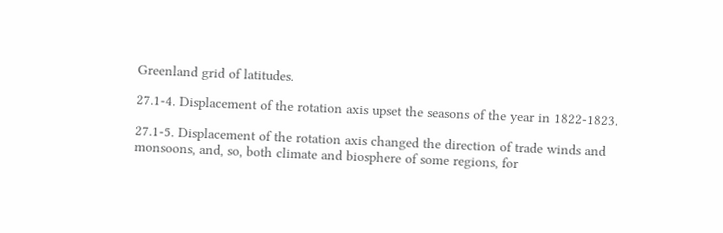Greenland grid of latitudes.

27.1-4. Displacement of the rotation axis upset the seasons of the year in 1822-1823.

27.1-5. Displacement of the rotation axis changed the direction of trade winds and monsoons, and, so, both climate and biosphere of some regions, for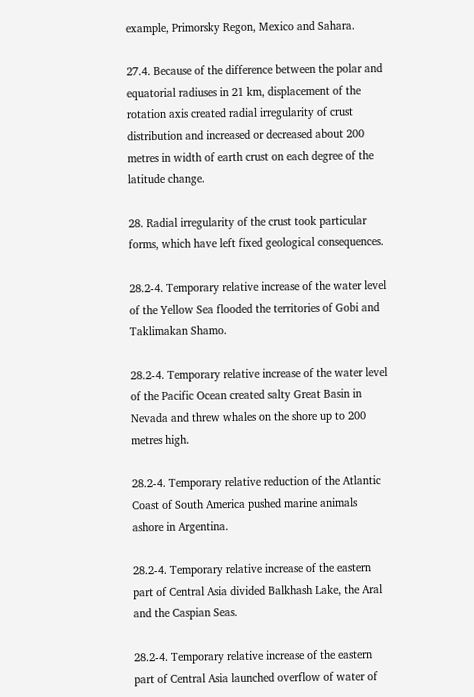example, Primorsky Regon, Mexico and Sahara.

27.4. Because of the difference between the polar and equatorial radiuses in 21 km, displacement of the rotation axis created radial irregularity of crust distribution and increased or decreased about 200 metres in width of earth crust on each degree of the latitude change.

28. Radial irregularity of the crust took particular forms, which have left fixed geological consequences.

28.2-4. Temporary relative increase of the water level of the Yellow Sea flooded the territories of Gobi and Taklimakan Shamo.

28.2-4. Temporary relative increase of the water level of the Pacific Ocean created salty Great Basin in Nevada and threw whales on the shore up to 200 metres high.

28.2-4. Temporary relative reduction of the Atlantic Coast of South America pushed marine animals ashore in Argentina.

28.2-4. Temporary relative increase of the eastern part of Central Asia divided Balkhash Lake, the Aral and the Caspian Seas.

28.2-4. Temporary relative increase of the eastern part of Central Asia launched overflow of water of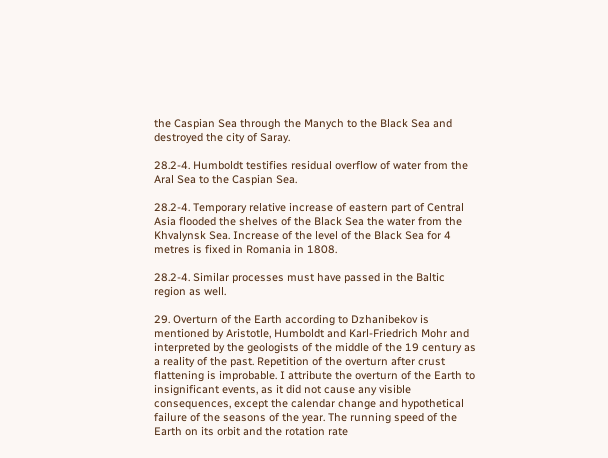the Caspian Sea through the Manych to the Black Sea and destroyed the city of Saray.

28.2-4. Humboldt testifies residual overflow of water from the Aral Sea to the Caspian Sea.

28.2-4. Temporary relative increase of eastern part of Central Asia flooded the shelves of the Black Sea the water from the Khvalynsk Sea. Increase of the level of the Black Sea for 4 metres is fixed in Romania in 1808.

28.2-4. Similar processes must have passed in the Baltic region as well.

29. Overturn of the Earth according to Dzhanibekov is mentioned by Aristotle, Humboldt and Karl-Friedrich Mohr and interpreted by the geologists of the middle of the 19 century as a reality of the past. Repetition of the overturn after crust flattening is improbable. I attribute the overturn of the Earth to insignificant events, as it did not cause any visible consequences, except the calendar change and hypothetical failure of the seasons of the year. The running speed of the Earth on its orbit and the rotation rate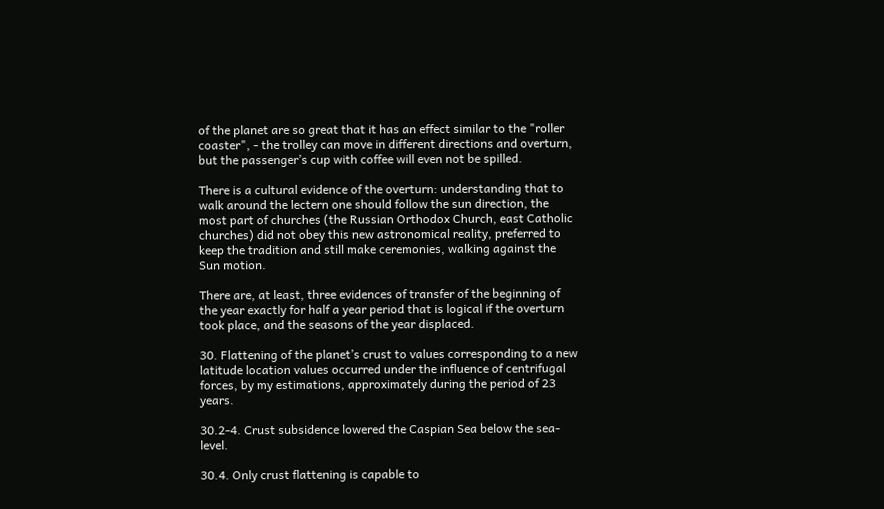of the planet are so great that it has an effect similar to the "roller coaster", - the trolley can move in different directions and overturn, but the passenger’s cup with coffee will even not be spilled.

There is a cultural evidence of the overturn: understanding that to walk around the lectern one should follow the sun direction, the most part of churches (the Russian Orthodox Church, east Catholic churches) did not obey this new astronomical reality, preferred to keep the tradition and still make ceremonies, walking against the Sun motion.

There are, at least, three evidences of transfer of the beginning of the year exactly for half a year period that is logical if the overturn took place, and the seasons of the year displaced.

30. Flattening of the planet’s crust to values corresponding to a new latitude location values occurred under the influence of centrifugal forces, by my estimations, approximately during the period of 23 years.

30.2-4. Crust subsidence lowered the Caspian Sea below the sea-level.

30.4. Only crust flattening is capable to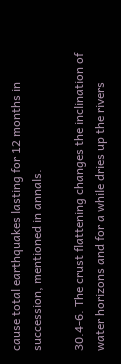cause total earthquakes lasting for 12 months in succession, mentioned in annals.

30.4-6. The crust flattening changes the inclination of water horizons and for a while dries up the rivers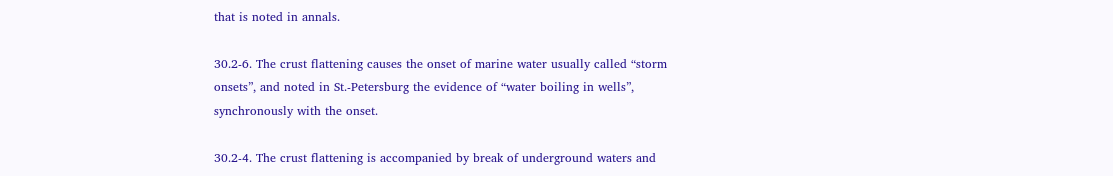that is noted in annals.

30.2-6. The crust flattening causes the onset of marine water usually called “storm onsets”, and noted in St.-Petersburg the evidence of “water boiling in wells”, synchronously with the onset.

30.2-4. The crust flattening is accompanied by break of underground waters and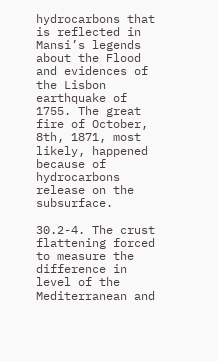hydrocarbons that is reflected in Mansi’s legends about the Flood and evidences of the Lisbon earthquake of 1755. The great fire of October, 8th, 1871, most likely, happened because of hydrocarbons release on the subsurface.

30.2-4. The crust flattening forced to measure the difference in level of the Mediterranean and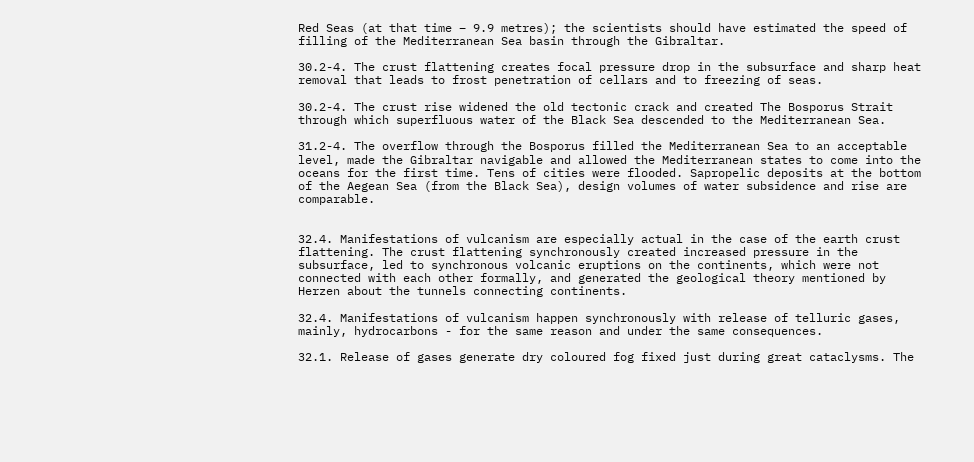Red Seas (at that time – 9.9 metres); the scientists should have estimated the speed of filling of the Mediterranean Sea basin through the Gibraltar.

30.2-4. The crust flattening creates focal pressure drop in the subsurface and sharp heat removal that leads to frost penetration of cellars and to freezing of seas.

30.2-4. The crust rise widened the old tectonic crack and created The Bosporus Strait through which superfluous water of the Black Sea descended to the Mediterranean Sea.

31.2-4. The overflow through the Bosporus filled the Mediterranean Sea to an acceptable level, made the Gibraltar navigable and allowed the Mediterranean states to come into the oceans for the first time. Tens of cities were flooded. Sapropelic deposits at the bottom of the Aegean Sea (from the Black Sea), design volumes of water subsidence and rise are comparable.


32.4. Manifestations of vulcanism are especially actual in the case of the earth crust flattening. The crust flattening synchronously created increased pressure in the subsurface, led to synchronous volcanic eruptions on the continents, which were not connected with each other formally, and generated the geological theory mentioned by Herzen about the tunnels connecting continents.

32.4. Manifestations of vulcanism happen synchronously with release of telluric gases, mainly, hydrocarbons - for the same reason and under the same consequences.

32.1. Release of gases generate dry coloured fog fixed just during great cataclysms. The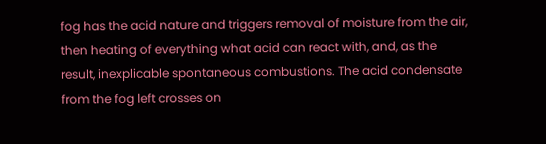fog has the acid nature and triggers removal of moisture from the air, then heating of everything what acid can react with, and, as the result, inexplicable spontaneous combustions. The acid condensate from the fog left crosses on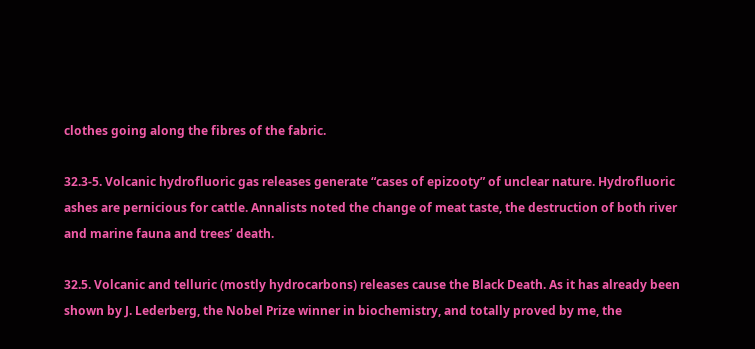clothes going along the fibres of the fabric.

32.3-5. Volcanic hydrofluoric gas releases generate “cases of epizooty” of unclear nature. Hydrofluoric ashes are pernicious for cattle. Annalists noted the change of meat taste, the destruction of both river and marine fauna and trees’ death.

32.5. Volcanic and telluric (mostly hydrocarbons) releases cause the Black Death. As it has already been shown by J. Lederberg, the Nobel Prize winner in biochemistry, and totally proved by me, the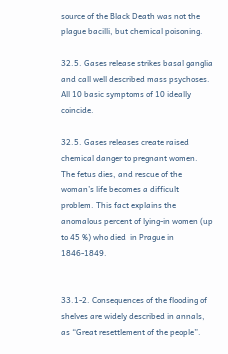source of the Black Death was not the plague bacilli, but chemical poisoning.

32.5. Gases release strikes basal ganglia and call well described mass psychoses. All 10 basic symptoms of 10 ideally coincide.

32.5. Gases releases create raised chemical danger to pregnant women. The fetus dies, and rescue of the woman’s life becomes a difficult problem. This fact explains the anomalous percent of lying-in women (up to 45 %) who died  in Prague in 1846-1849.


33.1-2. Consequences of the flooding of shelves are widely described in annals, as “Great resettlement of the people”.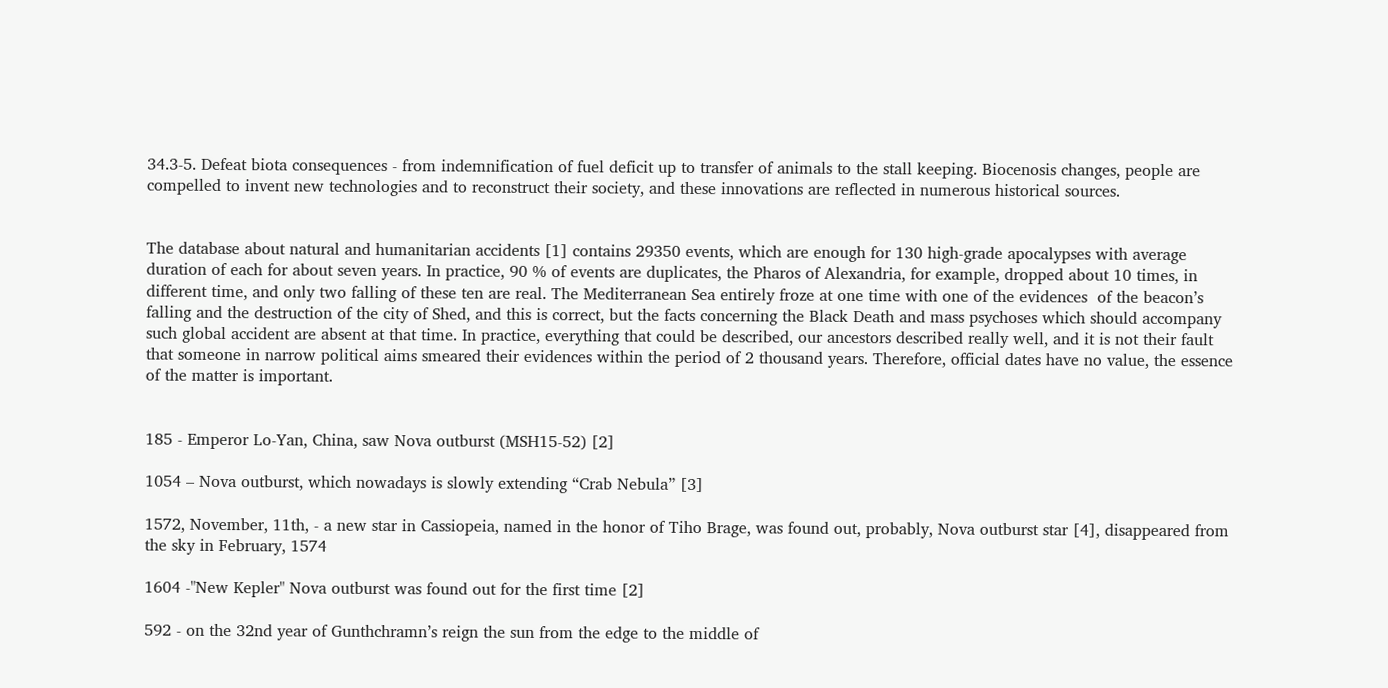34.3-5. Defeat biota consequences - from indemnification of fuel deficit up to transfer of animals to the stall keeping. Biocenosis changes, people are compelled to invent new technologies and to reconstruct their society, and these innovations are reflected in numerous historical sources.


The database about natural and humanitarian accidents [1] contains 29350 events, which are enough for 130 high-grade apocalypses with average duration of each for about seven years. In practice, 90 % of events are duplicates, the Pharos of Alexandria, for example, dropped about 10 times, in different time, and only two falling of these ten are real. The Mediterranean Sea entirely froze at one time with one of the evidences  of the beacon’s falling and the destruction of the city of Shed, and this is correct, but the facts concerning the Black Death and mass psychoses which should accompany such global accident are absent at that time. In practice, everything that could be described, our ancestors described really well, and it is not their fault that someone in narrow political aims smeared their evidences within the period of 2 thousand years. Therefore, official dates have no value, the essence of the matter is important.


185 - Emperor Lo-Yan, China, saw Nova outburst (MSH15-52) [2]

1054 – Nova outburst, which nowadays is slowly extending “Crab Nebula” [3]

1572, November, 11th, - a new star in Cassiopeia, named in the honor of Tiho Brage, was found out, probably, Nova outburst star [4], disappeared from the sky in February, 1574

1604 -"New Kepler" Nova outburst was found out for the first time [2]

592 - on the 32nd year of Gunthchramn’s reign the sun from the edge to the middle of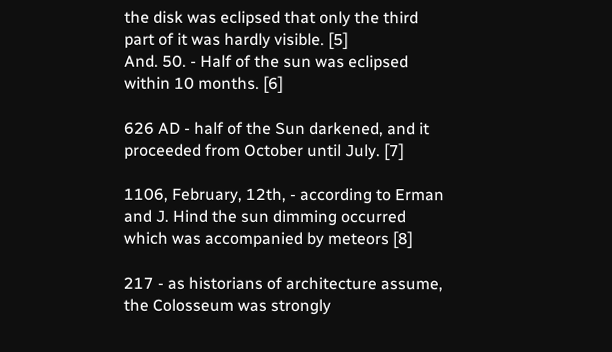the disk was eclipsed that only the third part of it was hardly visible. [5]
And. 50. - Half of the sun was eclipsed within 10 months. [6]

626 AD - half of the Sun darkened, and it proceeded from October until July. [7]

1106, February, 12th, - according to Erman and J. Hind the sun dimming occurred which was accompanied by meteors [8]

217 - as historians of architecture assume, the Colosseum was strongly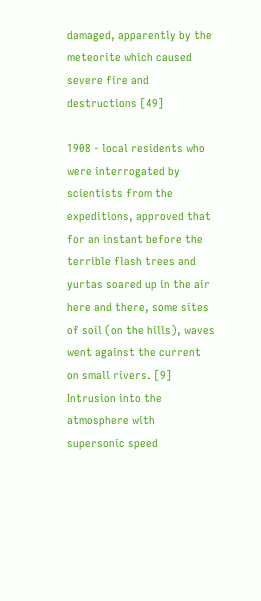damaged, apparently by the meteorite which caused severe fire and destructions [49]

1908 - local residents who were interrogated by scientists from the expeditions, approved that for an instant before the terrible flash trees and yurtas soared up in the air here and there, some sites of soil (on the hills), waves went against the current on small rivers. [9]
Intrusion into the atmosphere with supersonic speed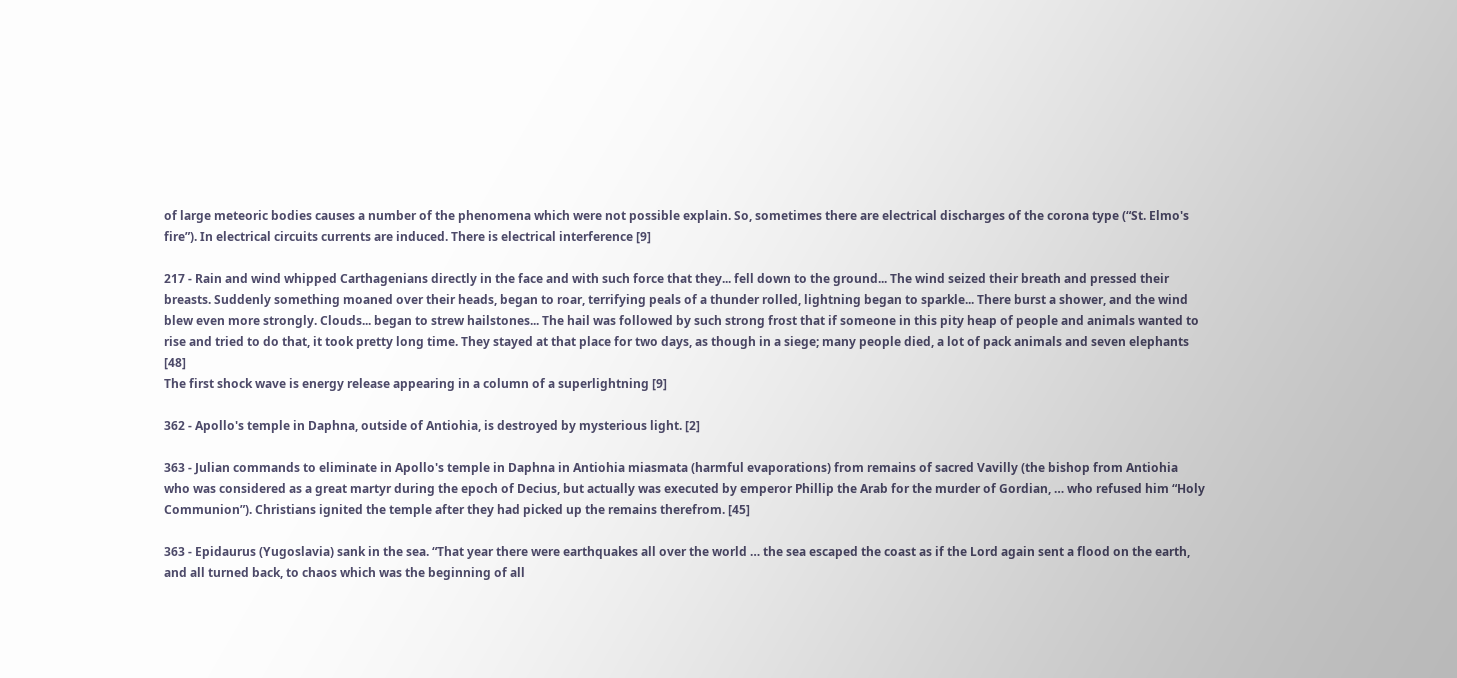of large meteoric bodies causes a number of the phenomena which were not possible explain. So, sometimes there are electrical discharges of the corona type (“St. Elmo's fire”). In electrical circuits currents are induced. There is electrical interference [9]

217 - Rain and wind whipped Carthagenians directly in the face and with such force that they... fell down to the ground... The wind seized their breath and pressed their breasts. Suddenly something moaned over their heads, began to roar, terrifying peals of a thunder rolled, lightning began to sparkle... There burst a shower, and the wind blew even more strongly. Clouds... began to strew hailstones... The hail was followed by such strong frost that if someone in this pity heap of people and animals wanted to rise and tried to do that, it took pretty long time. They stayed at that place for two days, as though in a siege; many people died, a lot of pack animals and seven elephants [48]
The first shock wave is energy release appearing in a column of a superlightning [9]

362 - Apollo's temple in Daphna, outside of Antiohia, is destroyed by mysterious light. [2]

363 - Julian commands to eliminate in Apollo's temple in Daphna in Antiohia miasmata (harmful evaporations) from remains of sacred Vavilly (the bishop from Antiohia  who was considered as a great martyr during the epoch of Decius, but actually was executed by emperor Phillip the Arab for the murder of Gordian, … who refused him “Holy Communion”). Christians ignited the temple after they had picked up the remains therefrom. [45]

363 - Epidaurus (Yugoslavia) sank in the sea. “That year there were earthquakes all over the world … the sea escaped the coast as if the Lord again sent a flood on the earth, and all turned back, to chaos which was the beginning of all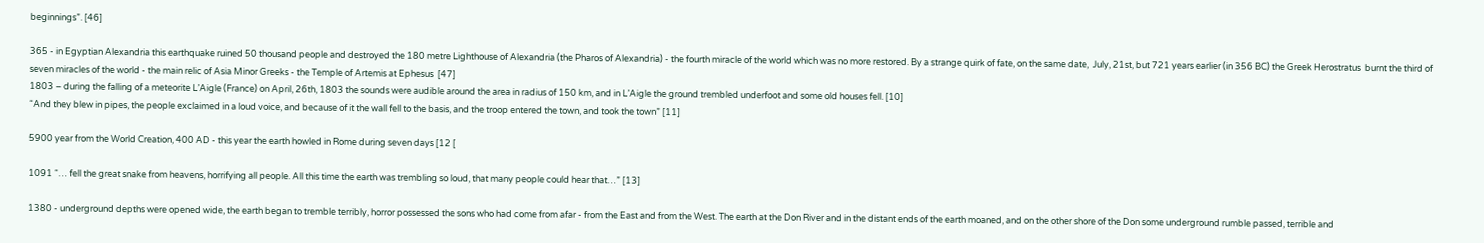beginnings”. [46]

365 - in Egyptian Alexandria this earthquake ruined 50 thousand people and destroyed the 180 metre Lighthouse of Alexandria (the Pharos of Alexandria) - the fourth miracle of the world which was no more restored. By a strange quirk of fate, on the same date,  July, 21st, but 721 years earlier (in 356 BC) the Greek Herostratus  burnt the third of seven miracles of the world - the main relic of Asia Minor Greeks - the Temple of Artemis at Ephesus  [47]
1803 – during the falling of a meteorite L’Aigle (France) on April, 26th, 1803 the sounds were audible around the area in radius of 150 km, and in L’Aigle the ground trembled underfoot and some old houses fell. [10]
“And they blew in pipes, the people exclaimed in a loud voice, and because of it the wall fell to the basis, and the troop entered the town, and took the town” [11]

5900 year from the World Creation, 400 AD - this year the earth howled in Rome during seven days [12 [

1091 “… fell the great snake from heavens, horrifying all people. All this time the earth was trembling so loud, that many people could hear that…” [13]

1380 - underground depths were opened wide, the earth began to tremble terribly, horror possessed the sons who had come from afar - from the East and from the West. The earth at the Don River and in the distant ends of the earth moaned, and on the other shore of the Don some underground rumble passed, terrible and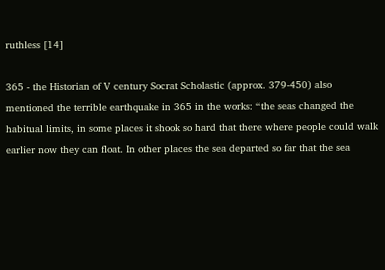ruthless [14]

365 - the Historian of V century Socrat Scholastic (approx. 379-450) also mentioned the terrible earthquake in 365 in the works: “the seas changed the habitual limits, in some places it shook so hard that there where people could walk earlier now they can float. In other places the sea departed so far that the sea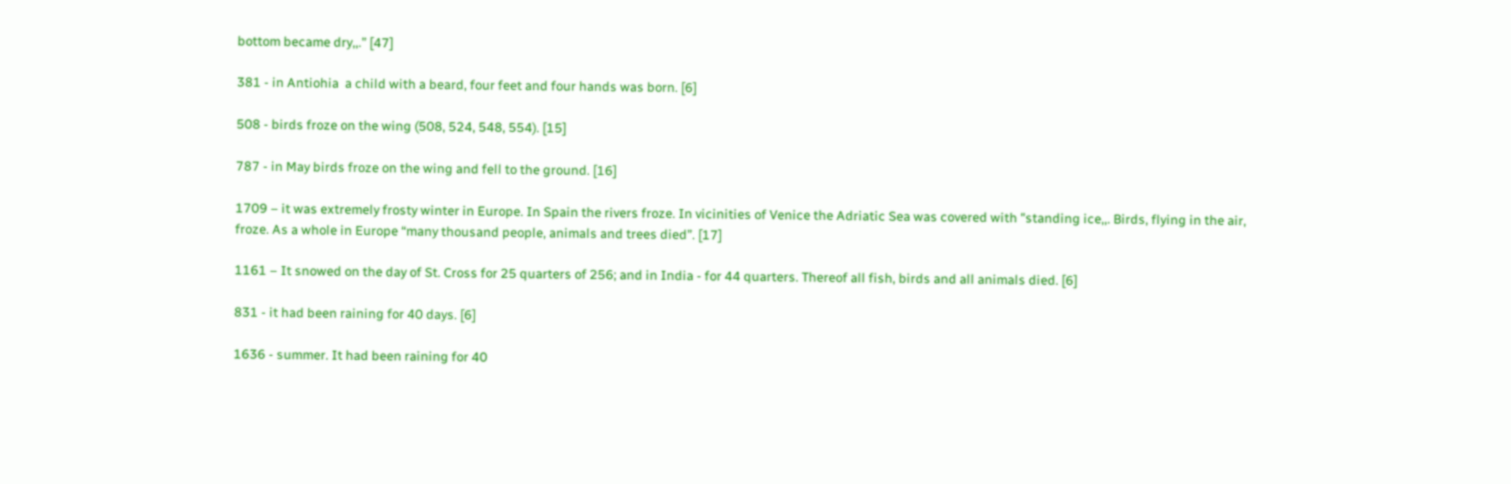bottom became dry,,.” [47]

381 - in Antiohia  a child with a beard, four feet and four hands was born. [6]

508 - birds froze on the wing (508, 524, 548, 554). [15]

787 - in May birds froze on the wing and fell to the ground. [16]

1709 – it was extremely frosty winter in Europe. In Spain the rivers froze. In vicinities of Venice the Adriatic Sea was covered with "standing ice,,. Birds, flying in the air, froze. As a whole in Europe “many thousand people, animals and trees died”. [17]

1161 – It snowed on the day of St. Cross for 25 quarters of 256; and in India - for 44 quarters. Thereof all fish, birds and all animals died. [6]

831 - it had been raining for 40 days. [6]

1636 - summer. It had been raining for 40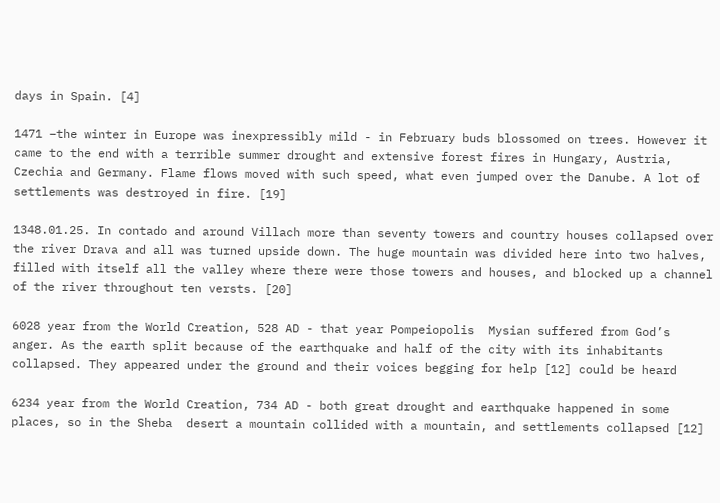days in Spain. [4]

1471 –the winter in Europe was inexpressibly mild - in February buds blossomed on trees. However it came to the end with a terrible summer drought and extensive forest fires in Hungary, Austria, Czechia and Germany. Flame flows moved with such speed, what even jumped over the Danube. A lot of settlements was destroyed in fire. [19]

1348.01.25. In contado and around Villach more than seventy towers and country houses collapsed over the river Drava and all was turned upside down. The huge mountain was divided here into two halves, filled with itself all the valley where there were those towers and houses, and blocked up a channel of the river throughout ten versts. [20]

6028 year from the World Creation, 528 AD - that year Pompeiopolis  Mysian suffered from God’s anger. As the earth split because of the earthquake and half of the city with its inhabitants collapsed. They appeared under the ground and their voices begging for help [12] could be heard

6234 year from the World Creation, 734 AD - both great drought and earthquake happened in some places, so in the Sheba  desert a mountain collided with a mountain, and settlements collapsed [12]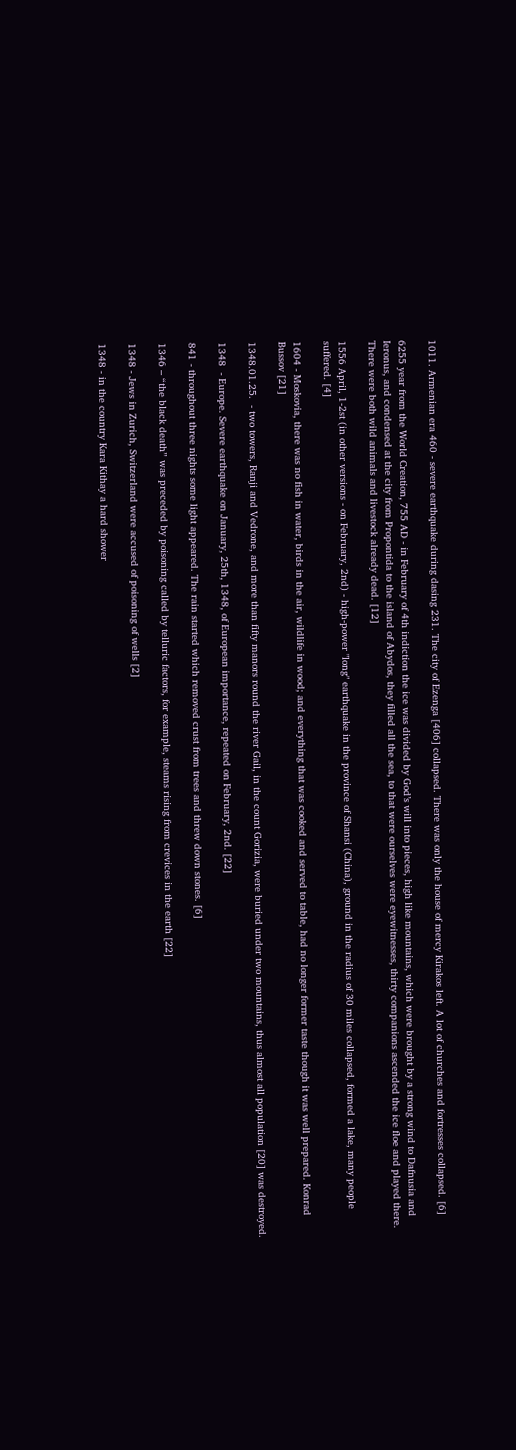1011. Armenian era 460 - severe earthquake during dasing 231. The city of Ezenga [406] collapsed. There was only the house of mercy Kirakos left. A lot of churches and fortresses collapsed. [6]

6255 year from the World Creation, 755 AD - in February of 4th indiction the ice was divided by God’s will into pieces, high like mountains, which were brought by a strong wind to Dafnusia and Ieronus, and condensed at the city from Propontida to the island of Abydos, they filled all the sea, to that were ourselves were eyewitnesses, thirty companions ascended the ice floe and played there. There were both wild animals and livestock already dead. [12]

1556 April, 1-2st (in other versions - on February, 2nd) - high-power "long" earthquake in the province of Shansi (China), ground in the radius of 30 miles collapsed, formed a lake, many people suffered. [4]

1604 - Moskovia, there was no fish in water, birds in the air, wildlife in wood; and everything that was cooked and served to table, had no longer former taste though it was well prepared. Konrad Bussov [21]

1348.01.25.  - two towers, Ranji and Vedrone, and more than fifty manors round the river Gail, in the count Gorizia, were buried under two mountains, thus almost all population [20] was destroyed.

1348  - Europe. Severe earthquake on January, 25th, 1348, of European importance, repeated on February, 2nd. [22]

841 - throughout three nights some light appeared. The rain started which removed crust from trees and threw down stones. [6]

1346 – “the black death” was preceded by poisoning called by telluric factors, for example, steams rising from crevices in the earth [22]

1348 - Jews in Zurich, Switzerland were accused of poisoning of wells [2]

1348 - in the country Kara Kithay a hard shower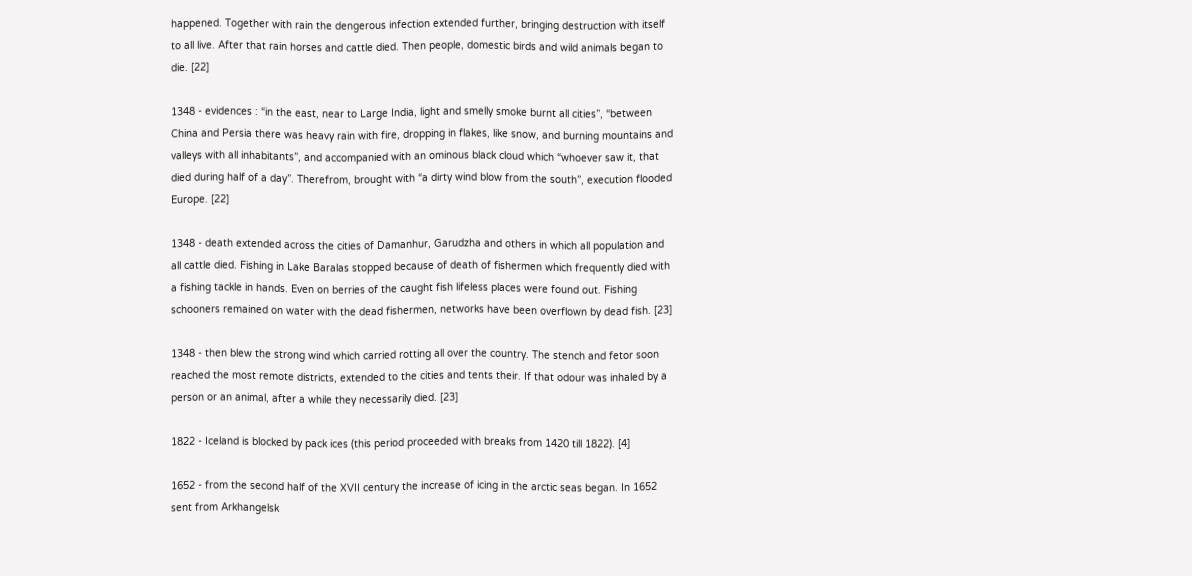happened. Together with rain the dengerous infection extended further, bringing destruction with itself to all live. After that rain horses and cattle died. Then people, domestic birds and wild animals began to die. [22]

1348 - evidences : “in the east, near to Large India, light and smelly smoke burnt all cities”, “between China and Persia there was heavy rain with fire, dropping in flakes, like snow, and burning mountains and valleys with all inhabitants”, and accompanied with an ominous black cloud which “whoever saw it, that died during half of a day”. Therefrom, brought with “a dirty wind blow from the south”, execution flooded Europe. [22]

1348 - death extended across the cities of Damanhur, Garudzha and others in which all population and all cattle died. Fishing in Lake Baralas stopped because of death of fishermen which frequently died with a fishing tackle in hands. Even on berries of the caught fish lifeless places were found out. Fishing schooners remained on water with the dead fishermen, networks have been overflown by dead fish. [23]

1348 - then blew the strong wind which carried rotting all over the country. The stench and fetor soon reached the most remote districts, extended to the cities and tents their. If that odour was inhaled by a person or an animal, after a while they necessarily died. [23]

1822 - Iceland is blocked by pack ices (this period proceeded with breaks from 1420 till 1822). [4]

1652 - from the second half of the XVII century the increase of icing in the arctic seas began. In 1652 sent from Arkhangelsk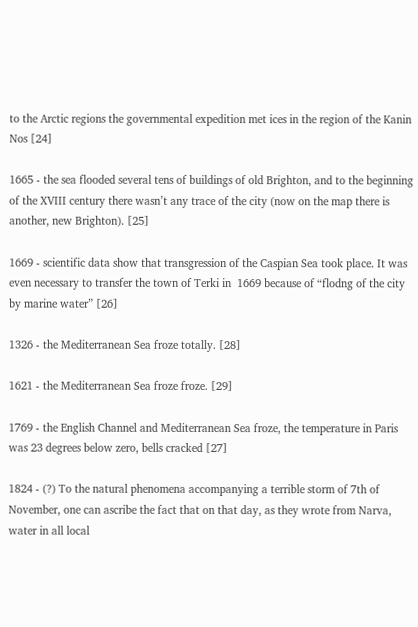to the Arctic regions the governmental expedition met ices in the region of the Kanin Nos [24]

1665 - the sea flooded several tens of buildings of old Brighton, and to the beginning of the XVIII century there wasn’t any trace of the city (now on the map there is another, new Brighton). [25]

1669 - scientific data show that transgression of the Caspian Sea took place. It was even necessary to transfer the town of Terki in  1669 because of “flodng of the city by marine water” [26]

1326 - the Mediterranean Sea froze totally. [28]

1621 - the Mediterranean Sea froze froze. [29]

1769 - the English Channel and Mediterranean Sea froze, the temperature in Paris was 23 degrees below zero, bells cracked [27]

1824 - (?) To the natural phenomena accompanying a terrible storm of 7th of November, one can ascribe the fact that on that day, as they wrote from Narva, water in all local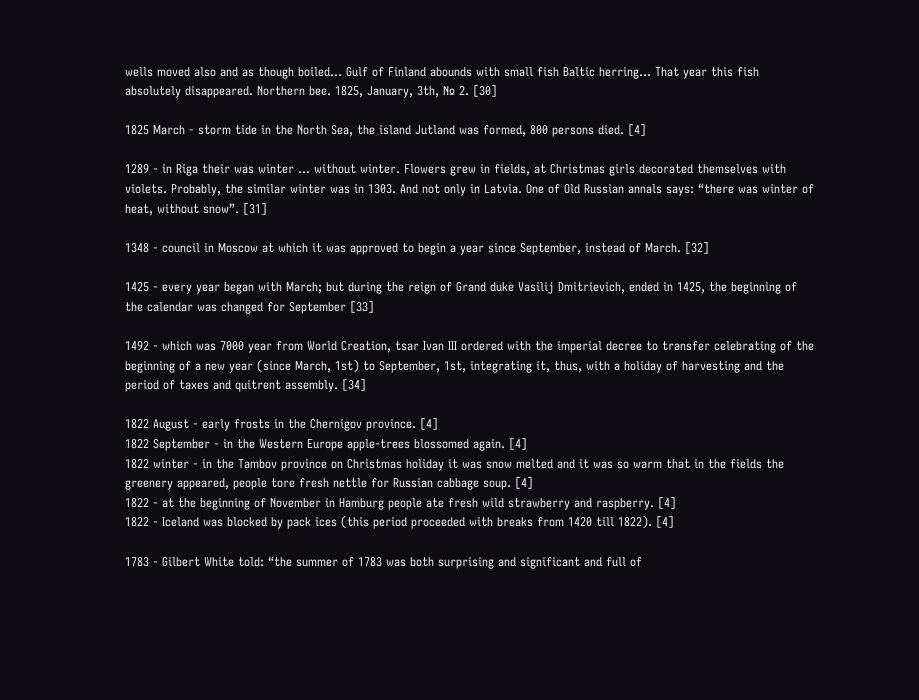wells moved also and as though boiled... Gulf of Finland abounds with small fish Baltic herring... That year this fish absolutely disappeared. Northern bee. 1825, January, 3th, № 2. [30]

1825 March - storm tide in the North Sea, the island Jutland was formed, 800 persons died. [4]

1289 - in Riga their was winter … without winter. Flowers grew in fields, at Christmas girls decorated themselves with violets. Probably, the similar winter was in 1303. And not only in Latvia. One of Old Russian annals says: “there was winter of heat, without snow”. [31]

1348 - council in Moscow at which it was approved to begin a year since September, instead of March. [32]

1425 - every year began with March; but during the reign of Grand duke Vasilij Dmitrievich, ended in 1425, the beginning of the calendar was changed for September [33]

1492 - which was 7000 year from World Creation, tsar Ivan III ordered with the imperial decree to transfer celebrating of the beginning of a new year (since March, 1st) to September, 1st, integrating it, thus, with a holiday of harvesting and the period of taxes and quitrent assembly. [34]

1822 August - early frosts in the Chernigov province. [4]
1822 September - in the Western Europe apple-trees blossomed again. [4]
1822 winter - in the Tambov province on Christmas holiday it was snow melted and it was so warm that in the fields the greenery appeared, people tore fresh nettle for Russian cabbage soup. [4]
1822 - at the beginning of November in Hamburg people ate fresh wild strawberry and raspberry. [4]
1822 - Iceland was blocked by pack ices (this period proceeded with breaks from 1420 till 1822). [4]

1783 - Gilbert White told: “the summer of 1783 was both surprising and significant and full of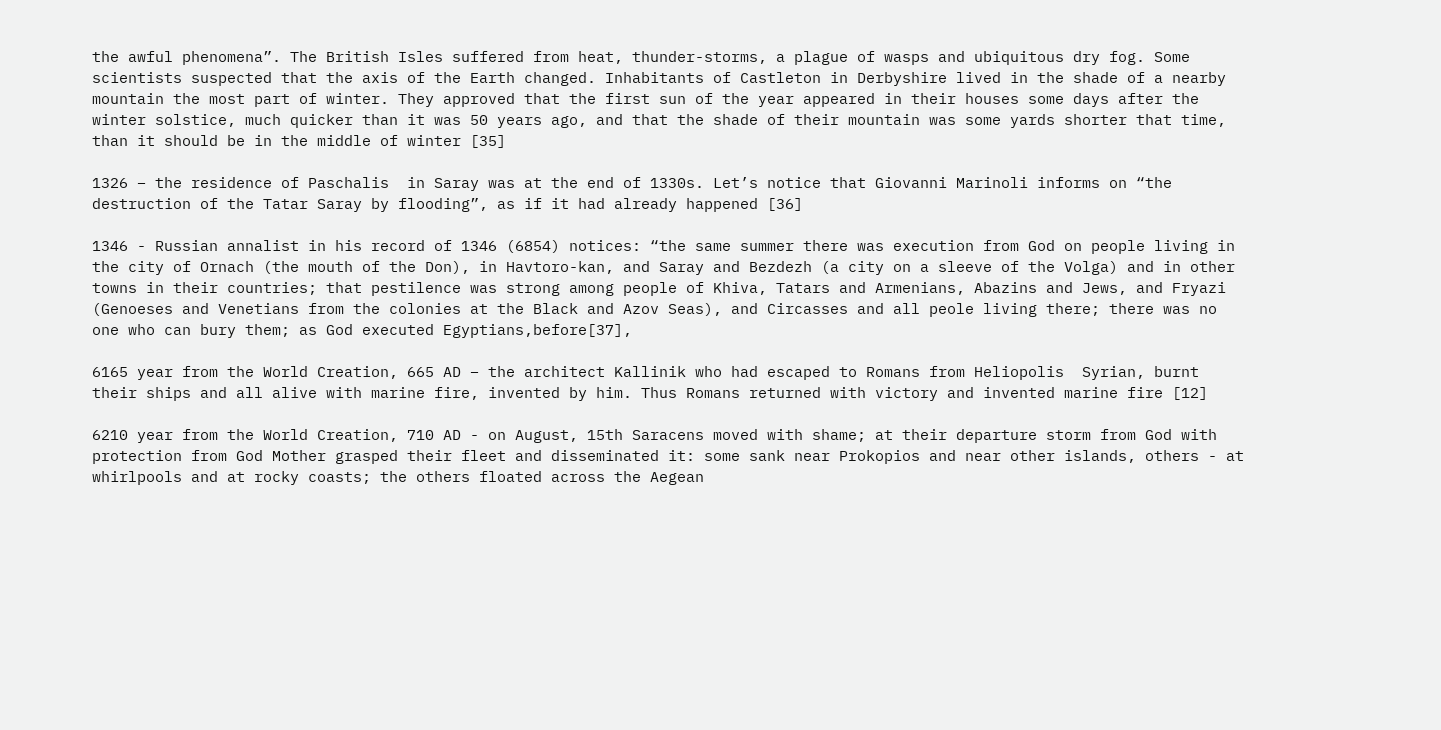the awful phenomena”. The British Isles suffered from heat, thunder-storms, a plague of wasps and ubiquitous dry fog. Some scientists suspected that the axis of the Earth changed. Inhabitants of Castleton in Derbyshire lived in the shade of a nearby mountain the most part of winter. They approved that the first sun of the year appeared in their houses some days after the winter solstice, much quicker than it was 50 years ago, and that the shade of their mountain was some yards shorter that time, than it should be in the middle of winter [35]

1326 – the residence of Paschalis  in Saray was at the end of 1330s. Let’s notice that Giovanni Marinoli informs on “the destruction of the Tatar Saray by flooding”, as if it had already happened [36]

1346 - Russian annalist in his record of 1346 (6854) notices: “the same summer there was execution from God on people living in the city of Ornach (the mouth of the Don), in Havtoro-kan, and Saray and Bezdezh (a city on a sleeve of the Volga) and in other towns in their countries; that pestilence was strong among people of Khiva, Tatars and Armenians, Abazins and Jews, and Fryazi (Genoeses and Venetians from the colonies at the Black and Azov Seas), and Circasses and all peole living there; there was no one who can bury them; as God executed Egyptians,before[37],

6165 year from the World Creation, 665 AD – the architect Kallinik who had escaped to Romans from Heliopolis  Syrian, burnt their ships and all alive with marine fire, invented by him. Thus Romans returned with victory and invented marine fire [12]

6210 year from the World Creation, 710 AD - on August, 15th Saracens moved with shame; at their departure storm from God with protection from God Mother grasped their fleet and disseminated it: some sank near Prokopios and near other islands, others - at whirlpools and at rocky coasts; the others floated across the Aegean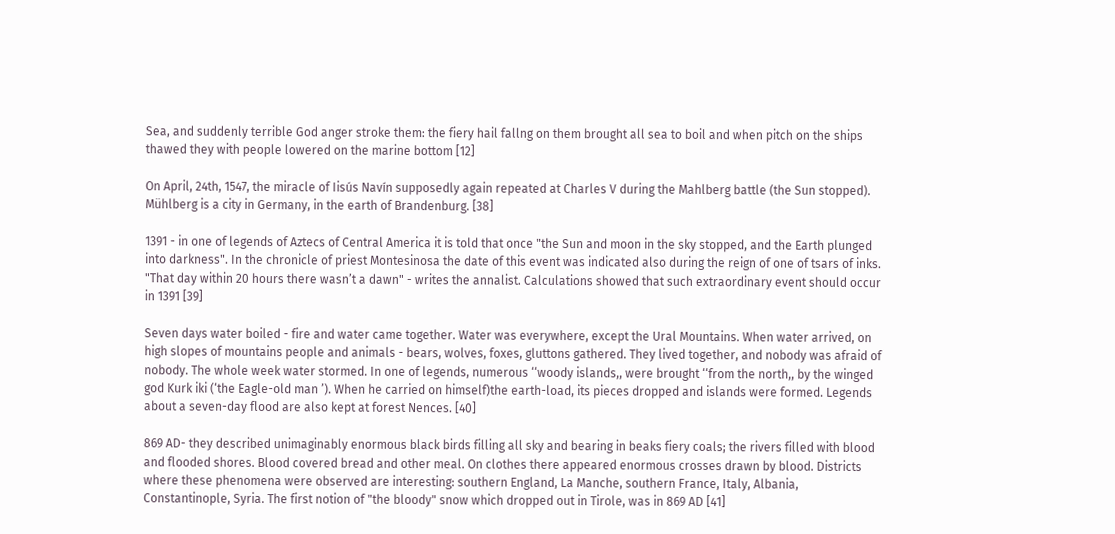Sea, and suddenly terrible God anger stroke them: the fiery hail fallng on them brought all sea to boil and when pitch on the ships thawed they with people lowered on the marine bottom [12]

On April, 24th, 1547, the miracle of Iisús Navín supposedly again repeated at Charles V during the Mahlberg battle (the Sun stopped). Mühlberg is a city in Germany, in the earth of Brandenburg. [38]

1391 - in one of legends of Aztecs of Central America it is told that once "the Sun and moon in the sky stopped, and the Earth plunged into darkness". In the chronicle of priest Montesinosa the date of this event was indicated also during the reign of one of tsars of inks. "That day within 20 hours there wasn’t a dawn" - writes the annalist. Calculations showed that such extraordinary event should occur in 1391 [39]

Seven days water boiled - fire and water came together. Water was everywhere, except the Ural Mountains. When water arrived, on high slopes of mountains people and animals - bears, wolves, foxes, gluttons gathered. They lived together, and nobody was afraid of nobody. The whole week water stormed. In one of legends, numerous ‘‘woody islands,, were brought ‘‘from the north,, by the winged god Kurk iki (‘the Eagle-old man ’). When he carried on himself)the earth-load, its pieces dropped and islands were formed. Legends about a seven-day flood are also kept at forest Nences. [40]

869 AD- they described unimaginably enormous black birds filling all sky and bearing in beaks fiery coals; the rivers filled with blood and flooded shores. Blood covered bread and other meal. On clothes there appeared enormous crosses drawn by blood. Districts where these phenomena were observed are interesting: southern England, La Manche, southern France, Italy, Albania, Constantinople, Syria. The first notion of "the bloody" snow which dropped out in Tirole, was in 869 AD [41]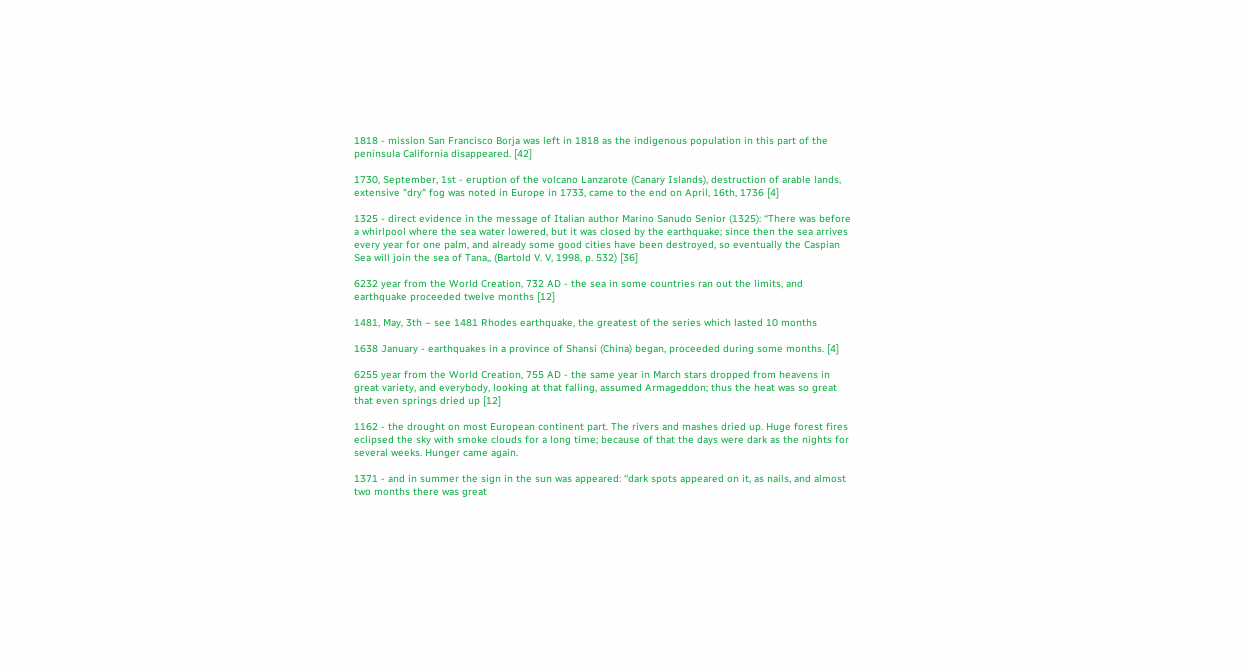1818 - mission San Francisco Borja was left in 1818 as the indigenous population in this part of the peninsula California disappeared. [42]

1730, September, 1st - eruption of the volcano Lanzarote (Canary Islands), destruction of arable lands, extensive "dry" fog was noted in Europe in 1733, came to the end on April, 16th, 1736 [4]

1325 - direct evidence in the message of Italian author Marino Sanudo Senior (1325): ‘‘There was before a whirlpool where the sea water lowered, but it was closed by the earthquake; since then the sea arrives every year for one palm, and already some good cities have been destroyed, so eventually the Caspian Sea will join the sea of Tana,, (Bartold V. V, 1998, p. 532) [36]

6232 year from the World Creation, 732 AD - the sea in some countries ran out the limits, and earthquake proceeded twelve months [12]

1481, May, 3th – see 1481 Rhodes earthquake, the greatest of the series which lasted 10 months

1638 January - earthquakes in a province of Shansi (China) began, proceeded during some months. [4]

6255 year from the World Creation, 755 AD - the same year in March stars dropped from heavens in great variety, and everybody, looking at that falling, assumed Armageddon; thus the heat was so great that even springs dried up [12]

1162 - the drought on most European continent part. The rivers and mashes dried up. Huge forest fires eclipsed the sky with smoke clouds for a long time; because of that the days were dark as the nights for several weeks. Hunger came again.

1371 - and in summer the sign in the sun was appeared: ‘‘dark spots appeared on it, as nails, and almost two months there was great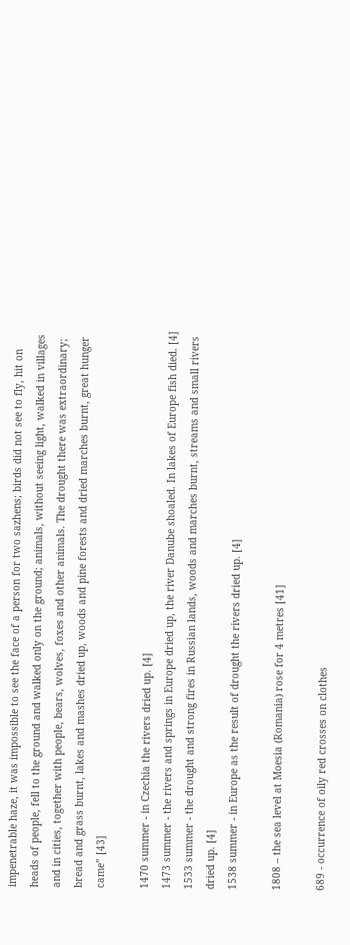impenetrable haze, it was impossible to see the face of a person for two sazhens; birds did not see to fly, hit on heads of people, fell to the ground and walked only on the ground; animals, without seeing light, walked in villages and in cities, together with people, bears, wolves, foxes and other animals. The drought there was extraordinary; bread and grass burnt, lakes and mashes dried up, woods and pine forests and dried marches burnt, great hunger came” [43]

1470 summer - in Czechia the rivers dried up. [4]
1473 summer - the rivers and springs in Europe dried up, the river Danube shoaled. In lakes of Europe fish died. [4]
1533 summer - the drought and strong fires in Russian lands, woods and marches burnt, streams and small rivers dried up. [4]
1538 summer - in Europe as the result of drought the rivers dried up. [4]

1808 – the sea level at Moesia (Romania) rose for 4 metres [41]

689 - occurrence of oily red crosses on clothes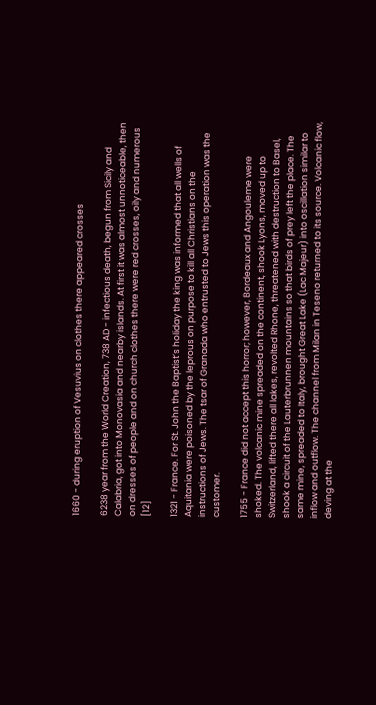1660 - during eruption of Vesuvius on clothes there appeared crosses

6238 year from the World Creation, 738 AD - infectious death, begun from Sicily and Calabria, got into Monovasia and nearby islands. At first it was almost unnoticeable, then on dresses of people and on church clothes there were red crosses, oily and numerous [12]

1321 - France. For St. John the Baptist’s holiday the king was informed that all wells of Aquitania were poisoned by the leprous on purpose to kill all Christians on the instructions of Jews. The tsar of Granada who entrusted to Jews this operation was the customer.

1755 - France did not accept this horror; however, Bordeaux and Angouleme were shoked. The volcanic mine spreaded on the continent, shook Lyons, moved up to Switzerland, lifted there all lakes, revolted Rhone, threatened with destruction to Basel, shook a circuit of the Lauterbrunnen mountains so that birds of prey left the place. The same mine, spreaded to Italy, brought Great Lake (Lac Majeur) into oscillation similar to inflow and outflow. The channel from Milan in Teseno returned to its source. Volcanic flow, deving at the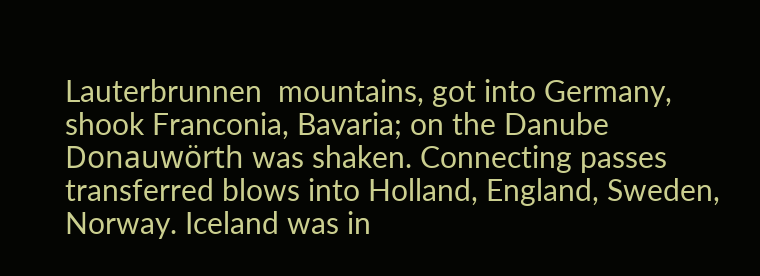Lauterbrunnen  mountains, got into Germany, shook Franconia, Bavaria; on the Danube Donauwörth was shaken. Connecting passes transferred blows into Holland, England, Sweden, Norway. Iceland was in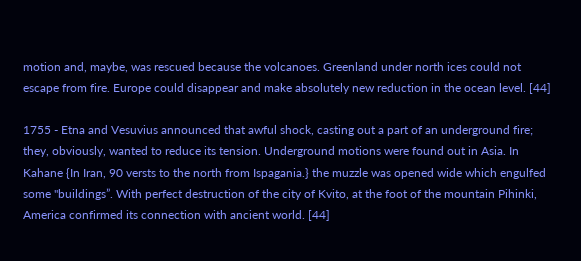motion and, maybe, was rescued because the volcanoes. Greenland under north ices could not escape from fire. Europe could disappear and make absolutely new reduction in the ocean level. [44]

1755 - Etna and Vesuvius announced that awful shock, casting out a part of an underground fire; they, obviously, wanted to reduce its tension. Underground motions were found out in Asia. In Kahane {In Iran, 90 versts to the north from Ispagania.} the muzzle was opened wide which engulfed some "buildings”. With perfect destruction of the city of Kvito, at the foot of the mountain Pihinki, America confirmed its connection with ancient world. [44]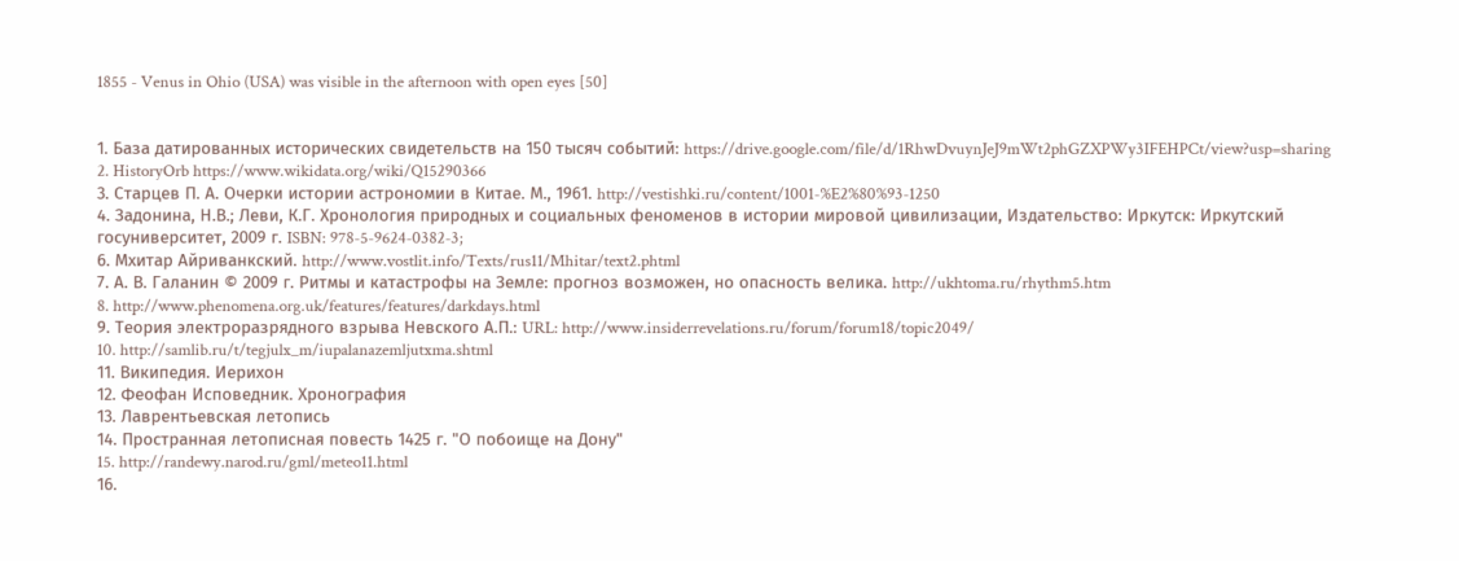1855 - Venus in Ohio (USA) was visible in the afternoon with open eyes [50]


1. База датированных исторических свидетельств на 150 тысяч событий: https://drive.google.com/file/d/1RhwDvuynJeJ9mWt2phGZXPWy3IFEHPCt/view?usp=sharing
2. HistoryOrb https://www.wikidata.org/wiki/Q15290366
3. Старцев П. А. Очерки истории астрономии в Китае. М., 1961. http://vestishki.ru/content/1001-%E2%80%93-1250
4. Задонина, Н.В.; Леви, К.Г. Хронология природных и социальных феноменов в истории мировой цивилизации, Издательство: Иркутск: Иркутский госуниверситет, 2009 г. ISBN: 978-5-9624-0382-3;
6. Мхитар Айриванкский. http://www.vostlit.info/Texts/rus11/Mhitar/text2.phtml
7. А. В. Галанин © 2009 г. Ритмы и катастрофы на Земле: прогноз возможен, но опасность велика. http://ukhtoma.ru/rhythm5.htm
8. http://www.phenomena.org.uk/features/features/darkdays.html
9. Теория электроразрядного взрыва Невского А.П.: URL: http://www.insiderrevelations.ru/forum/forum18/topic2049/
10. http://samlib.ru/t/tegjulx_m/iupalanazemljutxma.shtml
11. Википедия. Иерихон
12. Феофан Исповедник. Хронография
13. Лаврентьевская летопись
14. Пространная летописная повесть 1425 г. "О побоище на Дону"
15. http://randewy.narod.ru/gml/meteo11.html
16.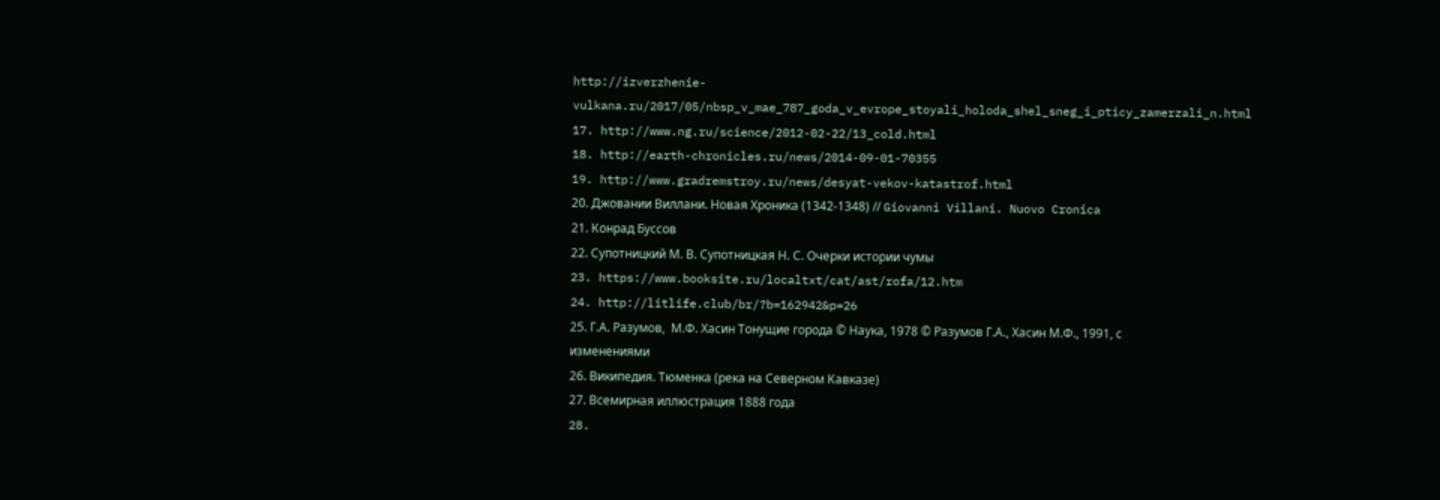http://izverzhenie-vulkana.ru/2017/05/nbsp_v_mae_787_goda_v_evrope_stoyali_holoda_shel_sneg_i_pticy_zamerzali_n.html
17. http://www.ng.ru/science/2012-02-22/13_cold.html
18. http://earth-chronicles.ru/news/2014-09-01-70355
19. http://www.gradremstroy.ru/news/desyat-vekov-katastrof.html
20. Джовании Виллани. Новая Хроника (1342-1348) // Giovanni Villani. Nuovo Cronica
21. Конрад Буссов
22. Супотницкий М. В. Супотницкая Н. С. Очерки истории чумы
23. https://www.booksite.ru/localtxt/cat/ast/rofa/12.htm
24. http://litlife.club/br/?b=162942&p=26
25. Г.А. Разумов,  М.Ф. Хасин Тонущие города © Наука, 1978 © Разумов Г.А., Хасин М.Ф., 1991, с изменениями
26. Википедия. Тюменка (река на Северном Кавказе)
27. Всемирная иллюстрация 1888 года
28.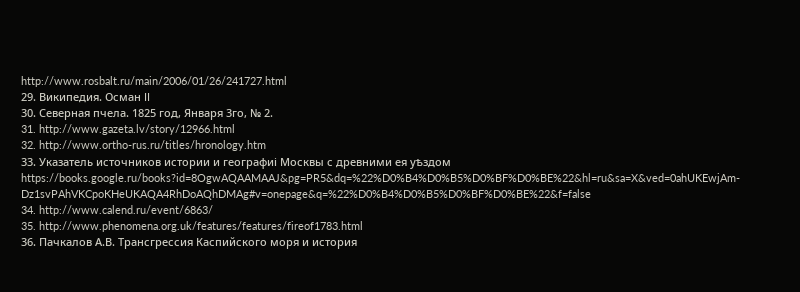http://www.rosbalt.ru/main/2006/01/26/241727.html
29. Википедия. Осман II
30. Северная пчела. 1825 год, Января 3го, № 2.
31. http://www.gazeta.lv/story/12966.html
32. http://www.ortho-rus.ru/titles/hronology.htm
33. Указатель источников истории и географиі Москвы с древними ея уѣздом  https://books.google.ru/books?id=8OgwAQAAMAAJ&pg=PR5&dq=%22%D0%B4%D0%B5%D0%BF%D0%BE%22&hl=ru&sa=X&ved=0ahUKEwjAm-Dz1svPAhVKCpoKHeUKAQA4RhDoAQhDMAg#v=onepage&q=%22%D0%B4%D0%B5%D0%BF%D0%BE%22&f=false
34. http://www.calend.ru/event/6863/
35. http://www.phenomena.org.uk/features/features/fireof1783.html
36. Пачкалов А.В. Трансгрессия Каспийского моря и история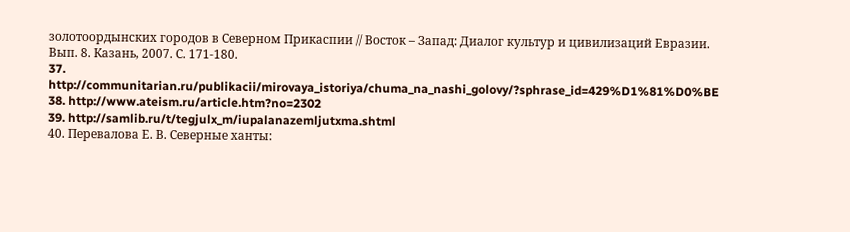золотоордынских городов в Северном Прикаспии // Восток – Запад: Диалог культур и цивилизаций Евразии. Вып. 8. Казань, 2007. С. 171-180.
37. http://communitarian.ru/publikacii/mirovaya_istoriya/chuma_na_nashi_golovy/?sphrase_id=429%D1%81%D0%BE
38. http://www.ateism.ru/article.htm?no=2302
39. http://samlib.ru/t/tegjulx_m/iupalanazemljutxma.shtml
40. Перевалова Е. В. Северные ханты: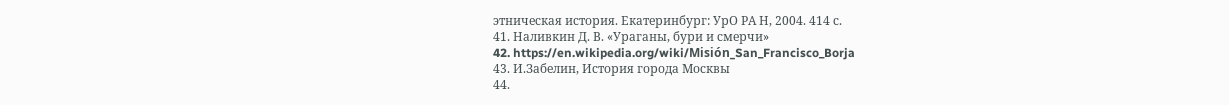этническая история. Екатеринбург: УрО РА Н, 2004. 414 с.
41. Наливкин Д. В. «Ураганы, бури и смерчи»
42. https://en.wikipedia.org/wiki/Misión_San_Francisco_Borja
43. И.Забелин, История города Москвы
44.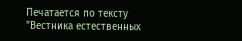Печатается по тексту "Вестника естественных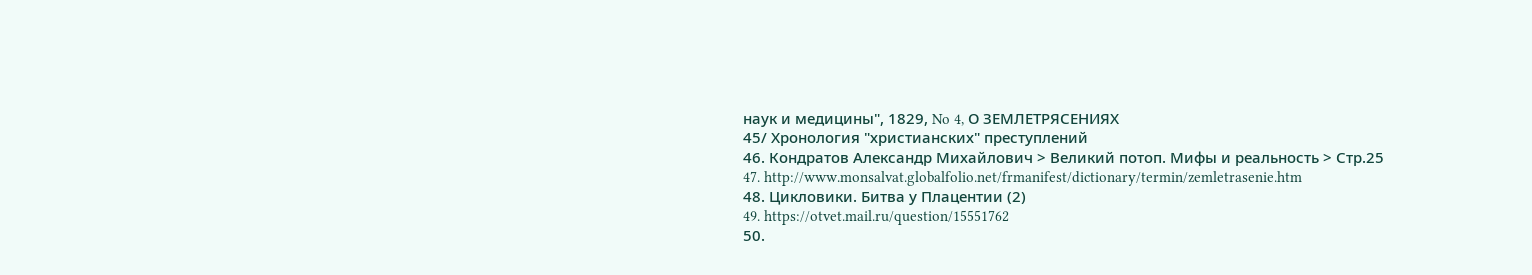наук и медицины", 1829, No 4, О ЗЕМЛЕТРЯСЕНИЯХ
45/ Хронология "христианских" преступлений
46. Кондратов Александр Михайлович > Великий потоп. Мифы и реальность > Стр.25
47. http://www.monsalvat.globalfolio.net/frmanifest/dictionary/termin/zemletrasenie.htm
48. Цикловики. Битва у Плацентии (2)
49. https://otvet.mail.ru/question/15551762
50.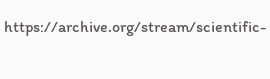https://archive.org/stream/scientific-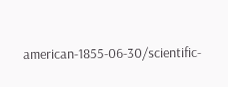american-1855-06-30/scientific-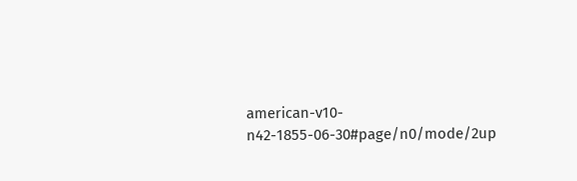american-v10-n42-1855-06-30#page/n0/mode/2up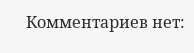Комментариев нет: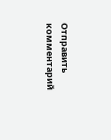Отправить комментарий